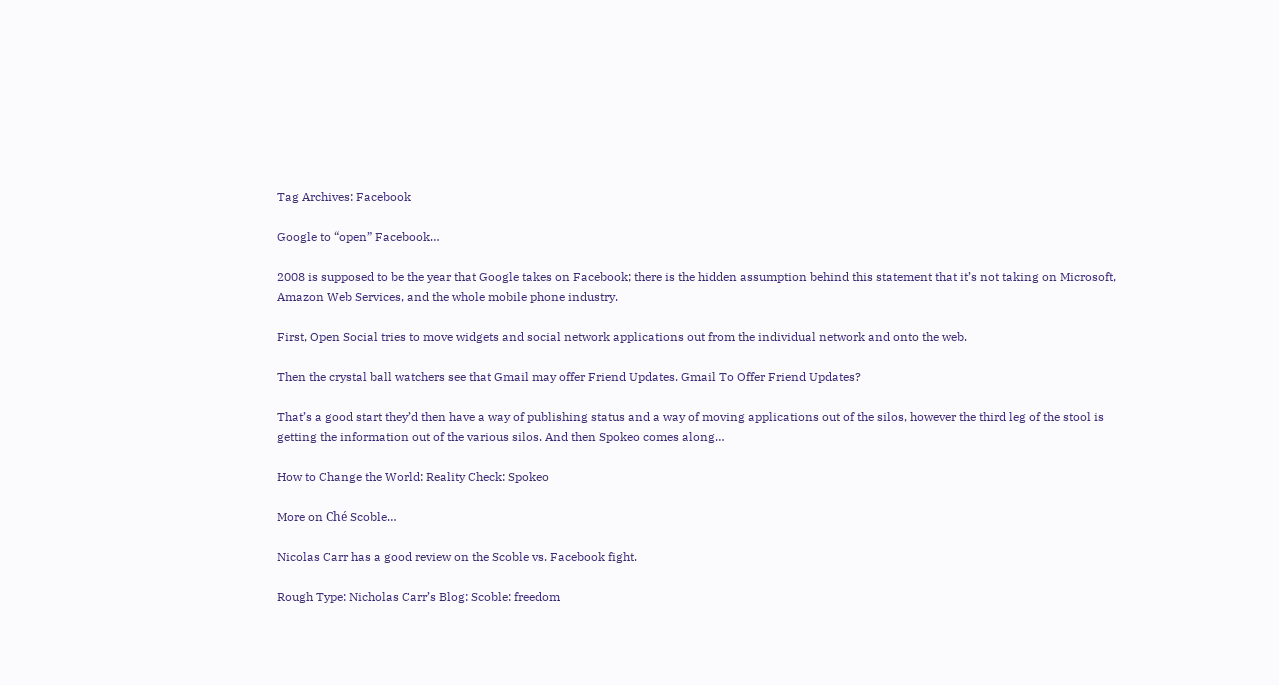Tag Archives: Facebook

Google to “open” Facebook…

2008 is supposed to be the year that Google takes on Facebook; there is the hidden assumption behind this statement that it’s not taking on Microsoft, Amazon Web Services, and the whole mobile phone industry.

First, Open Social tries to move widgets and social network applications out from the individual network and onto the web.

Then the crystal ball watchers see that Gmail may offer Friend Updates. Gmail To Offer Friend Updates?

That’s a good start they’d then have a way of publishing status and a way of moving applications out of the silos, however the third leg of the stool is getting the information out of the various silos. And then Spokeo comes along…

How to Change the World: Reality Check: Spokeo

More on Ché Scoble…

Nicolas Carr has a good review on the Scoble vs. Facebook fight.

Rough Type: Nicholas Carr’s Blog: Scoble: freedom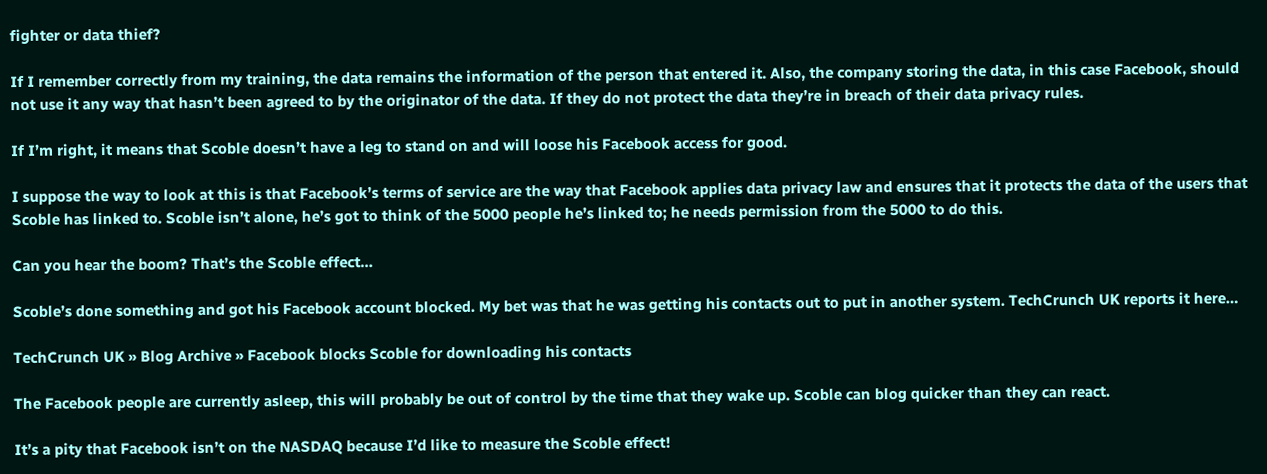fighter or data thief?

If I remember correctly from my training, the data remains the information of the person that entered it. Also, the company storing the data, in this case Facebook, should not use it any way that hasn’t been agreed to by the originator of the data. If they do not protect the data they’re in breach of their data privacy rules.

If I’m right, it means that Scoble doesn’t have a leg to stand on and will loose his Facebook access for good.

I suppose the way to look at this is that Facebook’s terms of service are the way that Facebook applies data privacy law and ensures that it protects the data of the users that Scoble has linked to. Scoble isn’t alone, he’s got to think of the 5000 people he’s linked to; he needs permission from the 5000 to do this.

Can you hear the boom? That’s the Scoble effect…

Scoble’s done something and got his Facebook account blocked. My bet was that he was getting his contacts out to put in another system. TechCrunch UK reports it here…

TechCrunch UK » Blog Archive » Facebook blocks Scoble for downloading his contacts

The Facebook people are currently asleep, this will probably be out of control by the time that they wake up. Scoble can blog quicker than they can react.

It’s a pity that Facebook isn’t on the NASDAQ because I’d like to measure the Scoble effect!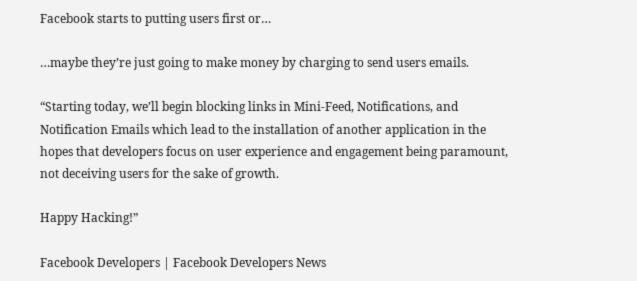Facebook starts to putting users first or…

…maybe they’re just going to make money by charging to send users emails.

“Starting today, we’ll begin blocking links in Mini-Feed, Notifications, and Notification Emails which lead to the installation of another application in the hopes that developers focus on user experience and engagement being paramount, not deceiving users for the sake of growth.

Happy Hacking!”

Facebook Developers | Facebook Developers News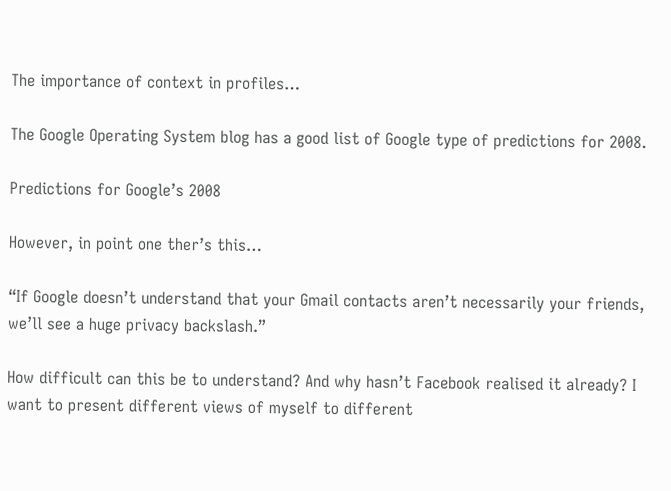The importance of context in profiles…

The Google Operating System blog has a good list of Google type of predictions for 2008.

Predictions for Google’s 2008

However, in point one ther’s this…

“If Google doesn’t understand that your Gmail contacts aren’t necessarily your friends, we’ll see a huge privacy backslash.”

How difficult can this be to understand? And why hasn’t Facebook realised it already? I want to present different views of myself to different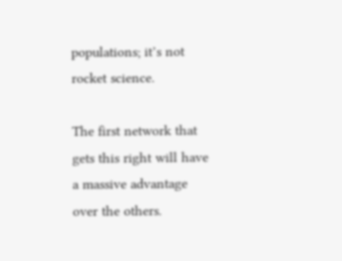populations; it’s not rocket science.

The first network that gets this right will have a massive advantage over the others.